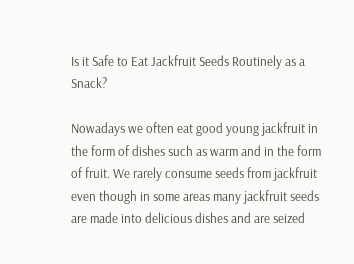Is it Safe to Eat Jackfruit Seeds Routinely as a Snack?

Nowadays we often eat good young jackfruit in the form of dishes such as warm and in the form of fruit. We rarely consume seeds from jackfruit even though in some areas many jackfruit seeds are made into delicious dishes and are seized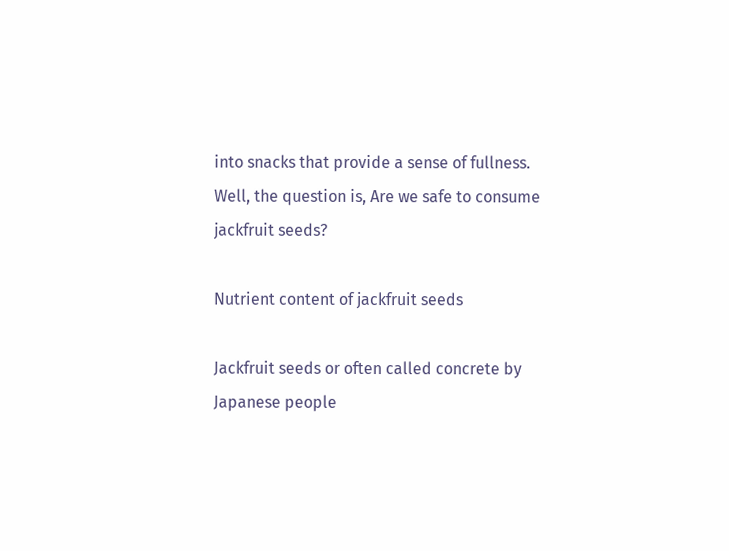into snacks that provide a sense of fullness. Well, the question is, Are we safe to consume jackfruit seeds?

Nutrient content of jackfruit seeds

Jackfruit seeds or often called concrete by Japanese people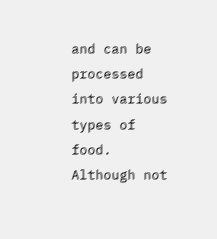and can be processed into various types of food. Although not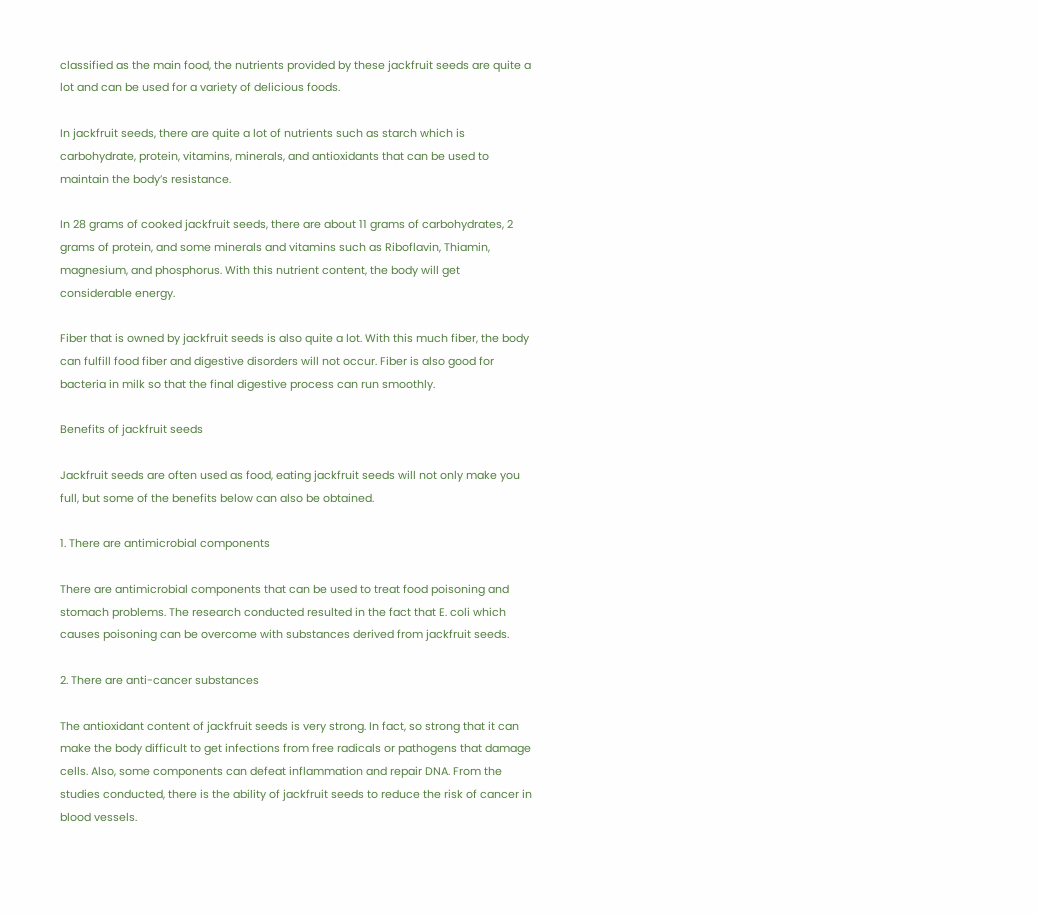classified as the main food, the nutrients provided by these jackfruit seeds are quite a lot and can be used for a variety of delicious foods.

In jackfruit seeds, there are quite a lot of nutrients such as starch which is carbohydrate, protein, vitamins, minerals, and antioxidants that can be used to maintain the body’s resistance.

In 28 grams of cooked jackfruit seeds, there are about 11 grams of carbohydrates, 2 grams of protein, and some minerals and vitamins such as Riboflavin, Thiamin, magnesium, and phosphorus. With this nutrient content, the body will get considerable energy.

Fiber that is owned by jackfruit seeds is also quite a lot. With this much fiber, the body can fulfill food fiber and digestive disorders will not occur. Fiber is also good for bacteria in milk so that the final digestive process can run smoothly.

Benefits of jackfruit seeds

Jackfruit seeds are often used as food, eating jackfruit seeds will not only make you full, but some of the benefits below can also be obtained.

1. There are antimicrobial components

There are antimicrobial components that can be used to treat food poisoning and stomach problems. The research conducted resulted in the fact that E. coli which causes poisoning can be overcome with substances derived from jackfruit seeds.

2. There are anti-cancer substances

The antioxidant content of jackfruit seeds is very strong. In fact, so strong that it can make the body difficult to get infections from free radicals or pathogens that damage cells. Also, some components can defeat inflammation and repair DNA. From the studies conducted, there is the ability of jackfruit seeds to reduce the risk of cancer in blood vessels.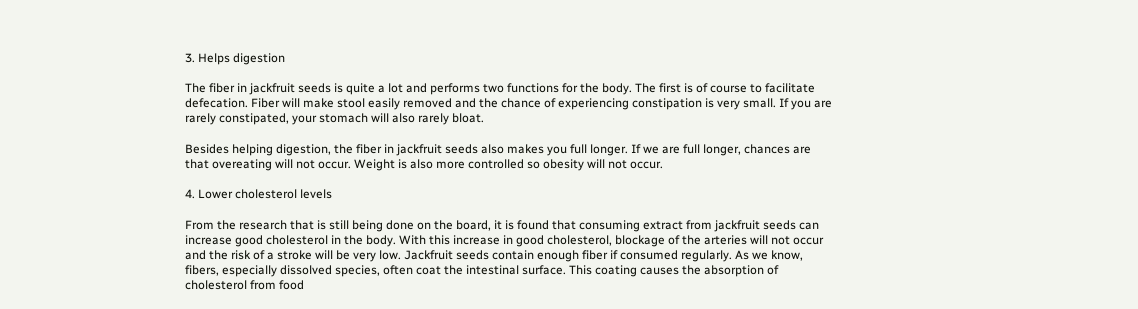3. Helps digestion

The fiber in jackfruit seeds is quite a lot and performs two functions for the body. The first is of course to facilitate defecation. Fiber will make stool easily removed and the chance of experiencing constipation is very small. If you are rarely constipated, your stomach will also rarely bloat.

Besides helping digestion, the fiber in jackfruit seeds also makes you full longer. If we are full longer, chances are that overeating will not occur. Weight is also more controlled so obesity will not occur.

4. Lower cholesterol levels

From the research that is still being done on the board, it is found that consuming extract from jackfruit seeds can increase good cholesterol in the body. With this increase in good cholesterol, blockage of the arteries will not occur and the risk of a stroke will be very low. Jackfruit seeds contain enough fiber if consumed regularly. As we know, fibers, especially dissolved species, often coat the intestinal surface. This coating causes the absorption of cholesterol from food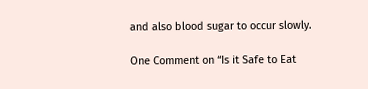and also blood sugar to occur slowly.

One Comment on “Is it Safe to Eat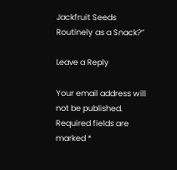Jackfruit Seeds Routinely as a Snack?”

Leave a Reply

Your email address will not be published. Required fields are marked *